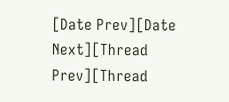[Date Prev][Date Next][Thread Prev][Thread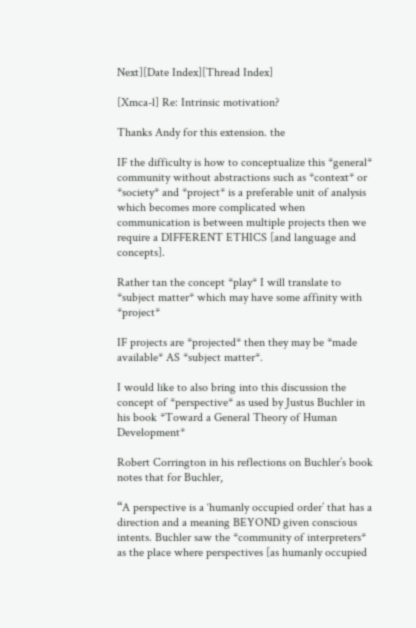Next][Date Index][Thread Index]

[Xmca-l] Re: Intrinsic motivation?

Thanks Andy for this extension. the

IF the difficulty is how to conceptualize this *general* community without abstractions such as *context* or *society* and *project* is a preferable unit of analysis which becomes more complicated when communication is between multiple projects then we require a DIFFERENT ETHICS [and language and concepts].

Rather tan the concept *play* I will translate to *subject matter* which may have some affinity with *project*

IF projects are *projected* then they may be *made available* AS *subject matter*.

I would like to also bring into this discussion the concept of *perspective* as used by Justus Buchler in his book *Toward a General Theory of Human Development*

Robert Corrington in his reflections on Buchler’s book notes that for Buchler,

“A perspective is a ‘humanly occupied order’ that has a direction and a meaning BEYOND given conscious intents. Buchler saw the *community of interpreters* as the place where perspectives [as humanly occupied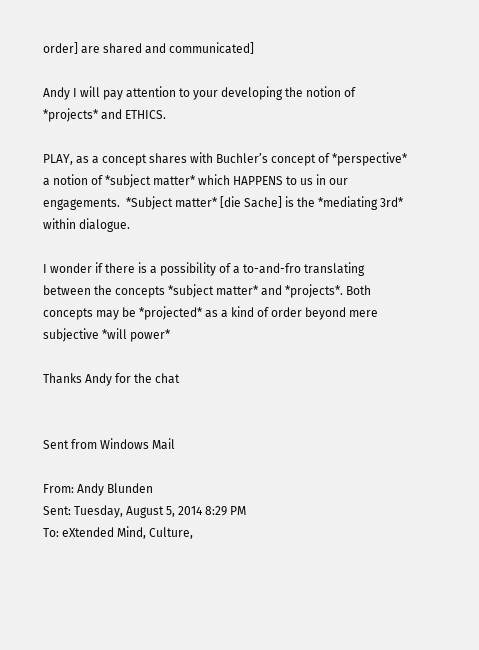order] are shared and communicated]

Andy I will pay attention to your developing the notion of *projects* and ETHICS.

PLAY, as a concept shares with Buchler’s concept of *perspective* a notion of *subject matter* which HAPPENS to us in our engagements.  *Subject matter* [die Sache] is the *mediating 3rd* within dialogue.

I wonder if there is a possibility of a to-and-fro translating between the concepts *subject matter* and *projects*. Both concepts may be *projected* as a kind of order beyond mere subjective *will power*

Thanks Andy for the chat


Sent from Windows Mail

From: Andy Blunden
Sent: Tuesday, August 5, 2014 8:29 PM
To: eXtended Mind, Culture,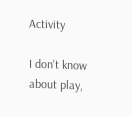Activity

I don't know about play,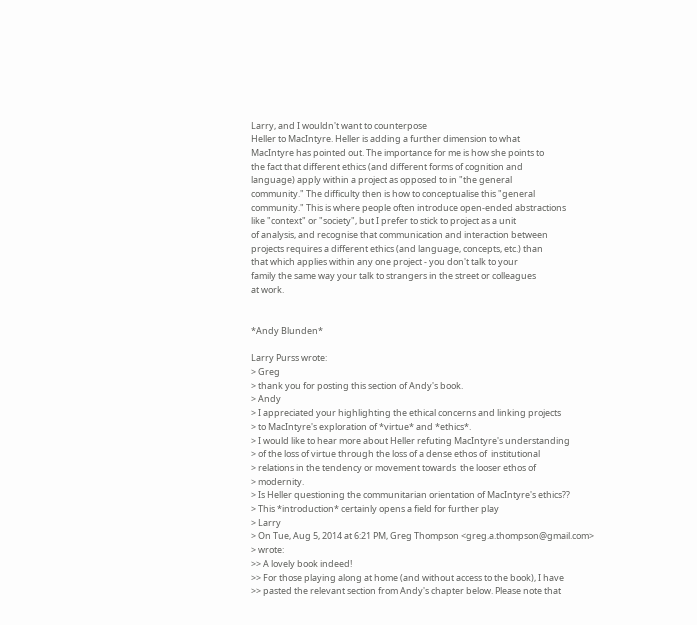Larry, and I wouldn't want to counterpose
Heller to MacIntyre. Heller is adding a further dimension to what
MacIntyre has pointed out. The importance for me is how she points to
the fact that different ethics (and different forms of cognition and
language) apply within a project as opposed to in "the general
community." The difficulty then is how to conceptualise this "general
community." This is where people often introduce open-ended abstractions
like "context" or "society", but I prefer to stick to project as a unit
of analysis, and recognise that communication and interaction between
projects requires a different ethics (and language, concepts, etc.) than
that which applies within any one project - you don't talk to your
family the same way your talk to strangers in the street or colleagues
at work.


*Andy Blunden*

Larry Purss wrote:
> Greg
> thank you for posting this section of Andy's book.
> Andy
> I appreciated your highlighting the ethical concerns and linking projects
> to MacIntyre's exploration of *virtue* and *ethics*.
> I would like to hear more about Heller refuting MacIntyre's understanding
> of the loss of virtue through the loss of a dense ethos of  institutional
> relations in the tendency or movement towards  the looser ethos of
> modernity.
> Is Heller questioning the communitarian orientation of MacIntyre's ethics??
> This *introduction* certainly opens a field for further play
> Larry
> On Tue, Aug 5, 2014 at 6:21 PM, Greg Thompson <greg.a.thompson@gmail.com>
> wrote:
>> A lovely book indeed!
>> For those playing along at home (and without access to the book), I have
>> pasted the relevant section from Andy's chapter below. Please note that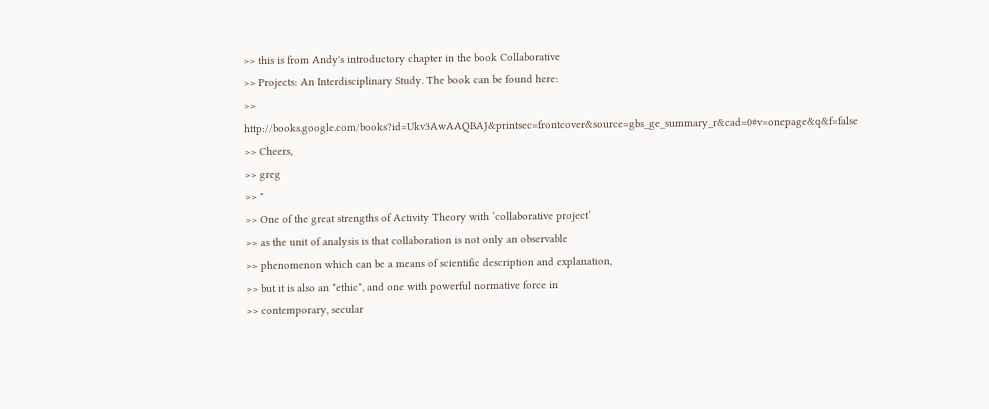>> this is from Andy's introductory chapter in the book Collaborative
>> Projects: An Interdisciplinary Study. The book can be found here:
>> http://books.google.com/books?id=Ukv3AwAAQBAJ&printsec=frontcover&source=gbs_ge_summary_r&cad=0#v=onepage&q&f=false
>> Cheers,
>> greg
>> "
>> One of the great strengths of Activity Theory with ‘collaborative project’
>> as the unit of analysis is that collaboration is not only an observable
>> phenomenon which can be a means of scientific description and explanation,
>> but it is also an *ethic*, and one with powerful normative force in
>> contemporary, secular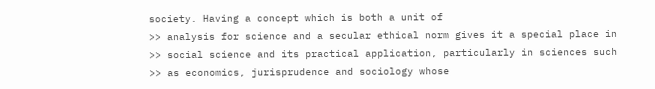society. Having a concept which is both a unit of
>> analysis for science and a secular ethical norm gives it a special place in
>> social science and its practical application, particularly in sciences such
>> as economics, jurisprudence and sociology whose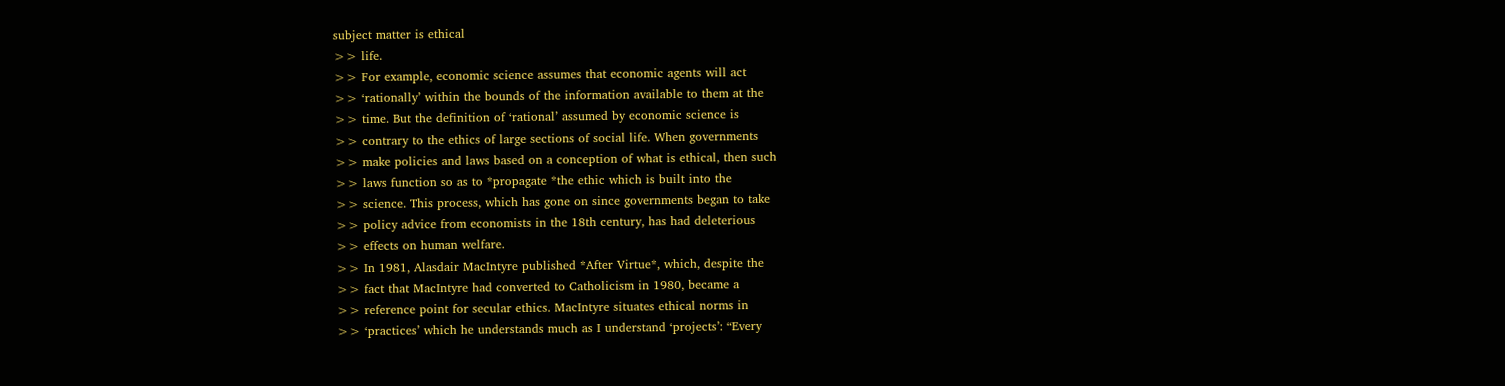subject matter is ethical
>> life.
>> For example, economic science assumes that economic agents will act
>> ‘rationally’ within the bounds of the information available to them at the
>> time. But the definition of ‘rational’ assumed by economic science is
>> contrary to the ethics of large sections of social life. When governments
>> make policies and laws based on a conception of what is ethical, then such
>> laws function so as to *propagate *the ethic which is built into the
>> science. This process, which has gone on since governments began to take
>> policy advice from economists in the 18th century, has had deleterious
>> effects on human welfare.
>> In 1981, Alasdair MacIntyre published *After Virtue*, which, despite the
>> fact that MacIntyre had converted to Catholicism in 1980, became a
>> reference point for secular ethics. MacIntyre situates ethical norms in
>> ‘practices’ which he understands much as I understand ‘projects’: “Every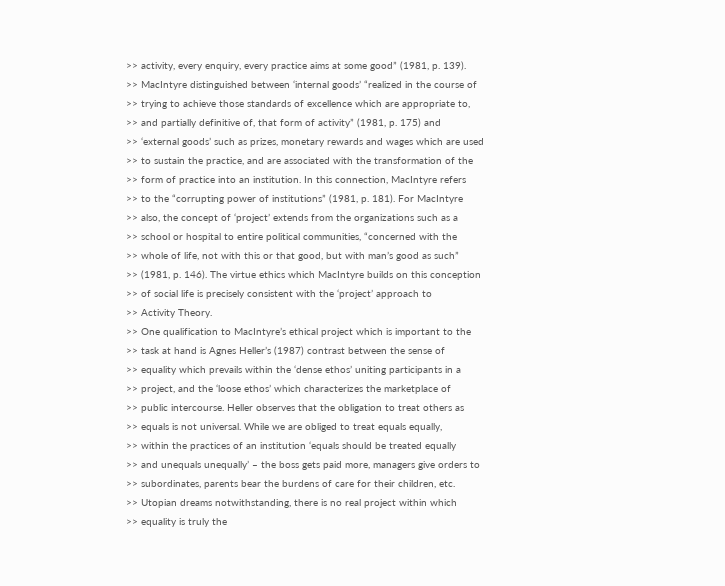>> activity, every enquiry, every practice aims at some good” (1981, p. 139).
>> MacIntyre distinguished between ‘internal goods’ “realized in the course of
>> trying to achieve those standards of excellence which are appropriate to,
>> and partially definitive of, that form of activity” (1981, p. 175) and
>> ‘external goods’ such as prizes, monetary rewards and wages which are used
>> to sustain the practice, and are associated with the transformation of the
>> form of practice into an institution. In this connection, MacIntyre refers
>> to the “corrupting power of institutions” (1981, p. 181). For MacIntyre
>> also, the concept of ‘project’ extends from the organizations such as a
>> school or hospital to entire political communities, “concerned with the
>> whole of life, not with this or that good, but with man’s good as such”
>> (1981, p. 146). The virtue ethics which MacIntyre builds on this conception
>> of social life is precisely consistent with the ‘project’ approach to
>> Activity Theory.
>> One qualification to MacIntyre’s ethical project which is important to the
>> task at hand is Agnes Heller’s (1987) contrast between the sense of
>> equality which prevails within the ‘dense ethos’ uniting participants in a
>> project, and the ‘loose ethos’ which characterizes the marketplace of
>> public intercourse. Heller observes that the obligation to treat others as
>> equals is not universal. While we are obliged to treat equals equally,
>> within the practices of an institution ‘equals should be treated equally
>> and unequals unequally’ – the boss gets paid more, managers give orders to
>> subordinates, parents bear the burdens of care for their children, etc.
>> Utopian dreams notwithstanding, there is no real project within which
>> equality is truly the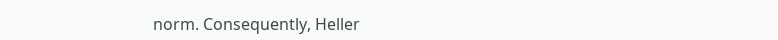norm. Consequently, Heller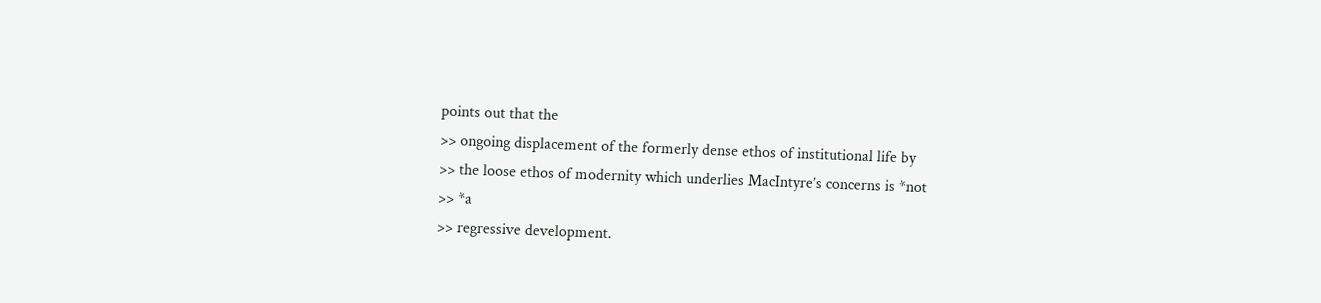points out that the
>> ongoing displacement of the formerly dense ethos of institutional life by
>> the loose ethos of modernity which underlies MacIntyre’s concerns is *not
>> *a
>> regressive development.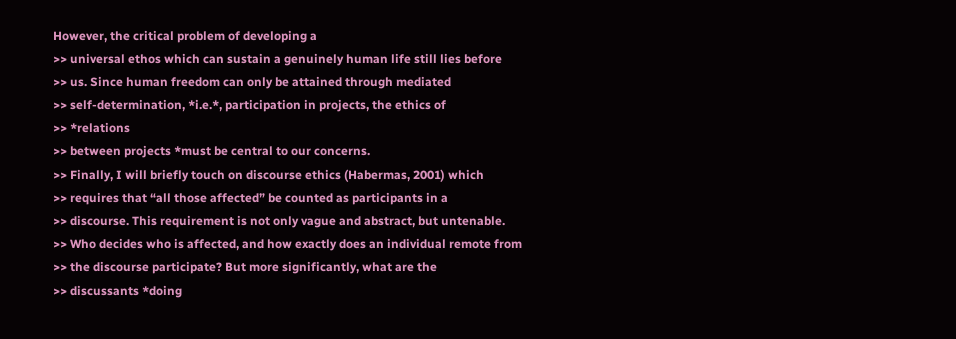However, the critical problem of developing a
>> universal ethos which can sustain a genuinely human life still lies before
>> us. Since human freedom can only be attained through mediated
>> self-determination, *i.e.*, participation in projects, the ethics of
>> *relations
>> between projects *must be central to our concerns.
>> Finally, I will briefly touch on discourse ethics (Habermas, 2001) which
>> requires that “all those affected” be counted as participants in a
>> discourse. This requirement is not only vague and abstract, but untenable.
>> Who decides who is affected, and how exactly does an individual remote from
>> the discourse participate? But more significantly, what are the
>> discussants *doing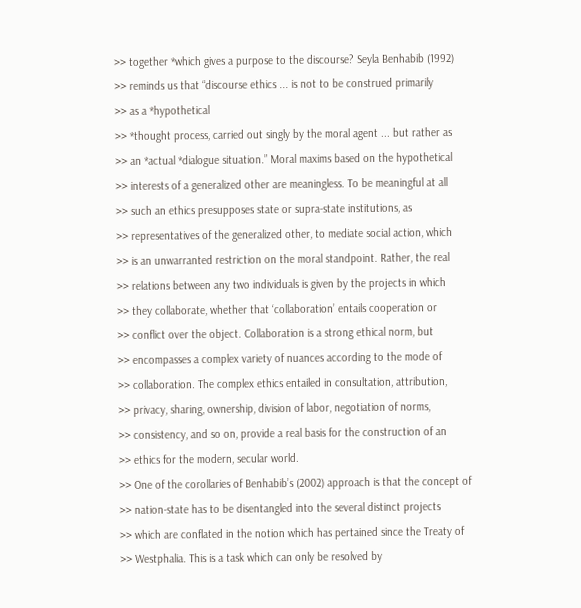>> together *which gives a purpose to the discourse? Seyla Benhabib (1992)
>> reminds us that “discourse ethics ... is not to be construed primarily
>> as a *hypothetical
>> *thought process, carried out singly by the moral agent ... but rather as
>> an *actual *dialogue situation.” Moral maxims based on the hypothetical
>> interests of a generalized other are meaningless. To be meaningful at all
>> such an ethics presupposes state or supra-state institutions, as
>> representatives of the generalized other, to mediate social action, which
>> is an unwarranted restriction on the moral standpoint. Rather, the real
>> relations between any two individuals is given by the projects in which
>> they collaborate, whether that ‘collaboration’ entails cooperation or
>> conflict over the object. Collaboration is a strong ethical norm, but
>> encompasses a complex variety of nuances according to the mode of
>> collaboration. The complex ethics entailed in consultation, attribution,
>> privacy, sharing, ownership, division of labor, negotiation of norms,
>> consistency, and so on, provide a real basis for the construction of an
>> ethics for the modern, secular world.
>> One of the corollaries of Benhabib’s (2002) approach is that the concept of
>> nation-state has to be disentangled into the several distinct projects
>> which are conflated in the notion which has pertained since the Treaty of
>> Westphalia. This is a task which can only be resolved by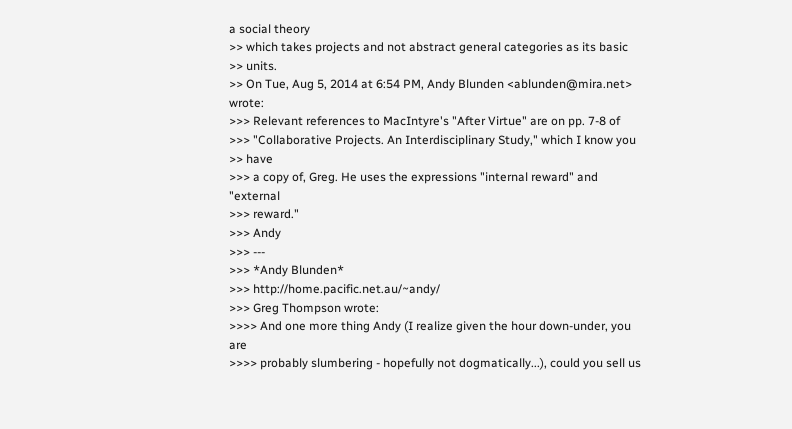a social theory
>> which takes projects and not abstract general categories as its basic
>> units.
>> On Tue, Aug 5, 2014 at 6:54 PM, Andy Blunden <ablunden@mira.net> wrote:
>>> Relevant references to MacIntyre's "After Virtue" are on pp. 7-8 of
>>> "Collaborative Projects. An Interdisciplinary Study," which I know you
>> have
>>> a copy of, Greg. He uses the expressions "internal reward" and "external
>>> reward."
>>> Andy
>>> ---
>>> *Andy Blunden*
>>> http://home.pacific.net.au/~andy/
>>> Greg Thompson wrote:
>>>> And one more thing Andy (I realize given the hour down-under, you are
>>>> probably slumbering - hopefully not dogmatically...), could you sell us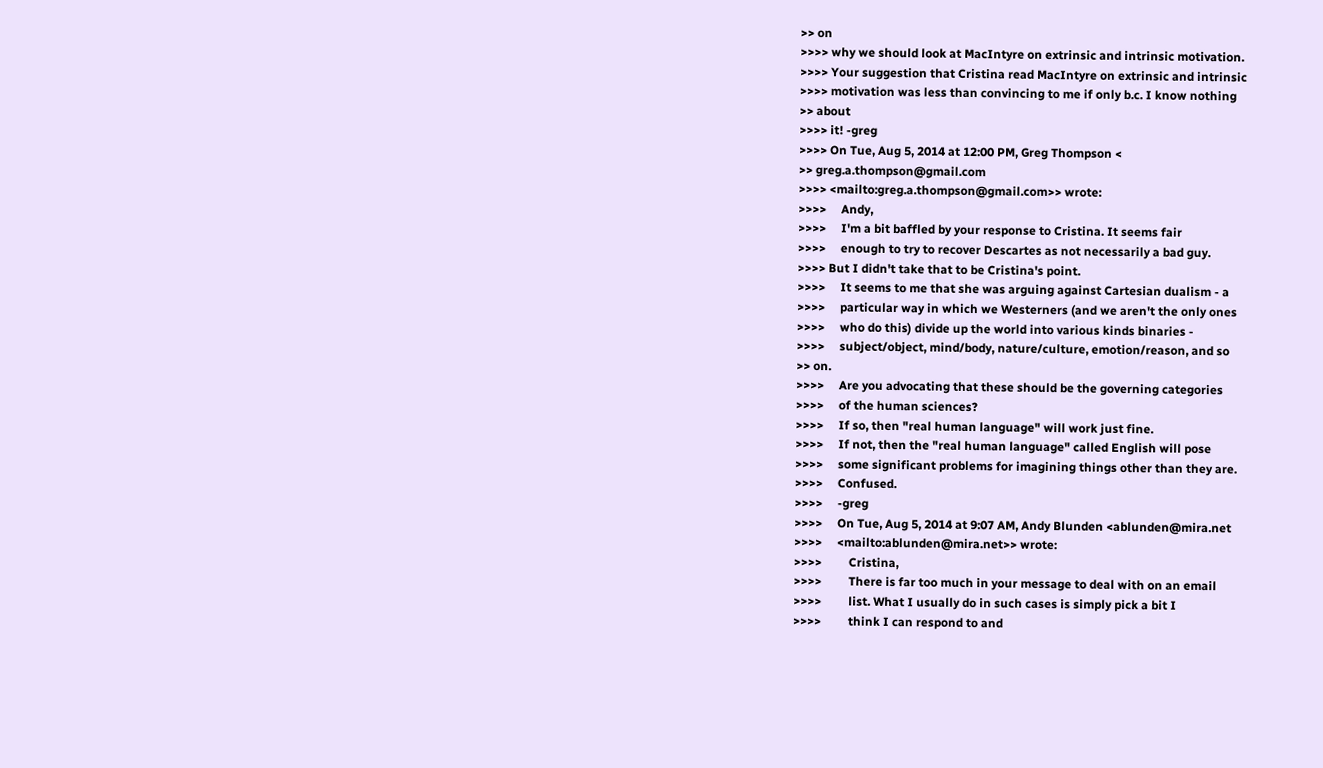>> on
>>>> why we should look at MacIntyre on extrinsic and intrinsic motivation.
>>>> Your suggestion that Cristina read MacIntyre on extrinsic and intrinsic
>>>> motivation was less than convincing to me if only b.c. I know nothing
>> about
>>>> it! -greg
>>>> On Tue, Aug 5, 2014 at 12:00 PM, Greg Thompson <
>> greg.a.thompson@gmail.com
>>>> <mailto:greg.a.thompson@gmail.com>> wrote:
>>>>     Andy,
>>>>     I'm a bit baffled by your response to Cristina. It seems fair
>>>>     enough to try to recover Descartes as not necessarily a bad guy.
>>>> But I didn't take that to be Cristina's point.
>>>>     It seems to me that she was arguing against Cartesian dualism - a
>>>>     particular way in which we Westerners (and we aren't the only ones
>>>>     who do this) divide up the world into various kinds binaries -
>>>>     subject/object, mind/body, nature/culture, emotion/reason, and so
>> on.
>>>>     Are you advocating that these should be the governing categories
>>>>     of the human sciences?
>>>>     If so, then "real human language" will work just fine.
>>>>     If not, then the "real human language" called English will pose
>>>>     some significant problems for imagining things other than they are.
>>>>     Confused.
>>>>     -greg
>>>>     On Tue, Aug 5, 2014 at 9:07 AM, Andy Blunden <ablunden@mira.net
>>>>     <mailto:ablunden@mira.net>> wrote:
>>>>         Cristina,
>>>>         There is far too much in your message to deal with on an email
>>>>         list. What I usually do in such cases is simply pick a bit I
>>>>         think I can respond to and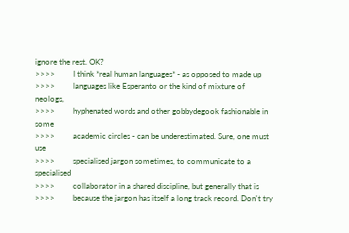ignore the rest. OK?
>>>>         I think *real human languages* - as opposed to made up
>>>>         languages like Esperanto or the kind of mixture of neologs,
>>>>         hyphenated words and other gobbydegook fashionable in some
>>>>         academic circles - can be underestimated. Sure, one must use
>>>>         specialised jargon sometimes, to communicate to a specialised
>>>>         collaborator in a shared discipline, but generally that is
>>>>         because the jargon has itself a long track record. Don't try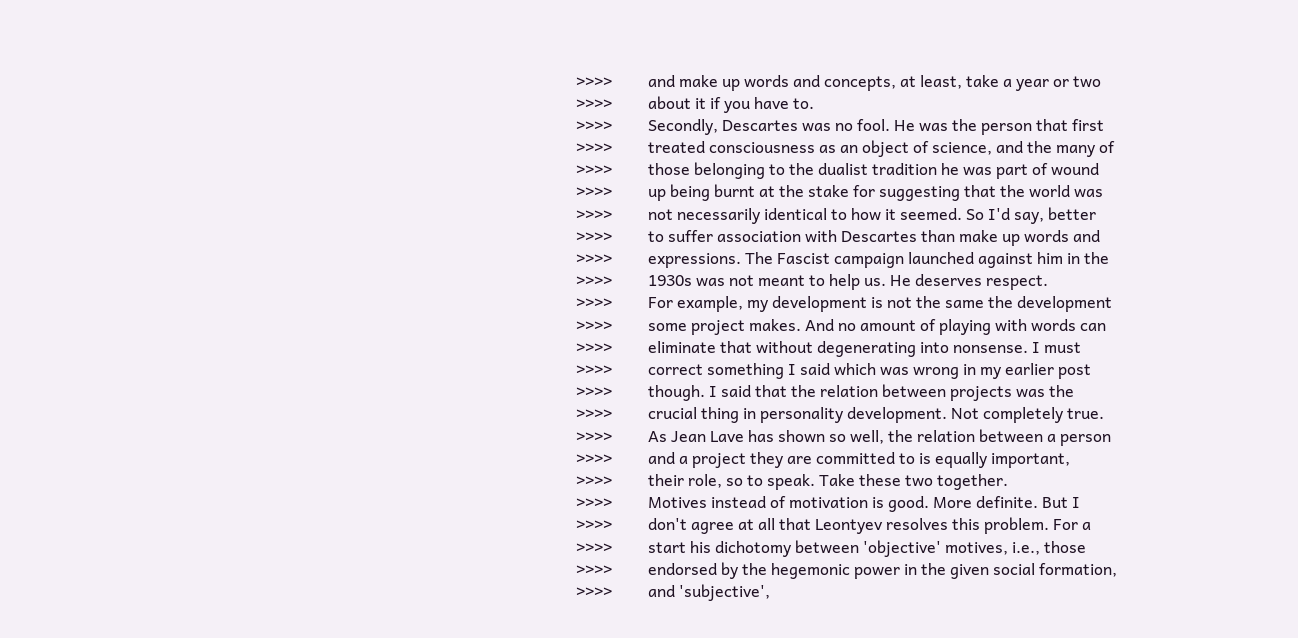>>>>         and make up words and concepts, at least, take a year or two
>>>>         about it if you have to.
>>>>         Secondly, Descartes was no fool. He was the person that first
>>>>         treated consciousness as an object of science, and the many of
>>>>         those belonging to the dualist tradition he was part of wound
>>>>         up being burnt at the stake for suggesting that the world was
>>>>         not necessarily identical to how it seemed. So I'd say, better
>>>>         to suffer association with Descartes than make up words and
>>>>         expressions. The Fascist campaign launched against him in the
>>>>         1930s was not meant to help us. He deserves respect.
>>>>         For example, my development is not the same the development
>>>>         some project makes. And no amount of playing with words can
>>>>         eliminate that without degenerating into nonsense. I must
>>>>         correct something I said which was wrong in my earlier post
>>>>         though. I said that the relation between projects was the
>>>>         crucial thing in personality development. Not completely true.
>>>>         As Jean Lave has shown so well, the relation between a person
>>>>         and a project they are committed to is equally important,
>>>>         their role, so to speak. Take these two together.
>>>>         Motives instead of motivation is good. More definite. But I
>>>>         don't agree at all that Leontyev resolves this problem. For a
>>>>         start his dichotomy between 'objective' motives, i.e., those
>>>>         endorsed by the hegemonic power in the given social formation,
>>>>         and 'subjective',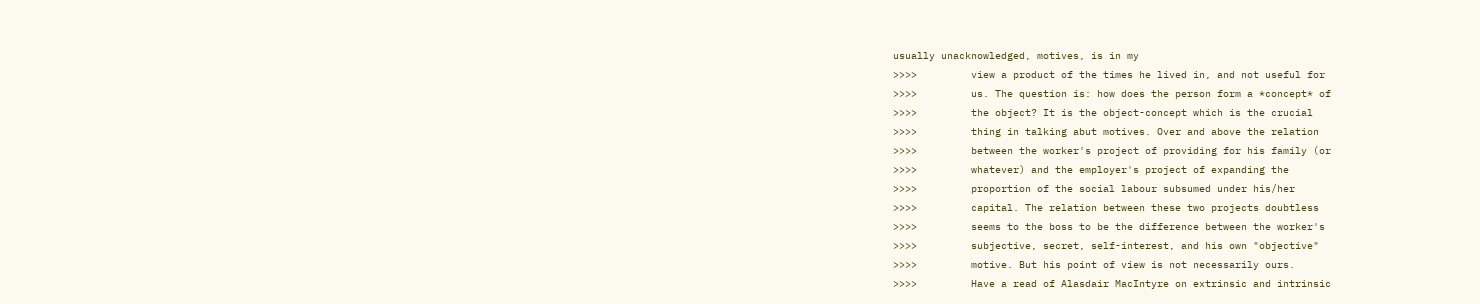usually unacknowledged, motives, is in my
>>>>         view a product of the times he lived in, and not useful for
>>>>         us. The question is: how does the person form a *concept* of
>>>>         the object? It is the object-concept which is the crucial
>>>>         thing in talking abut motives. Over and above the relation
>>>>         between the worker's project of providing for his family (or
>>>>         whatever) and the employer's project of expanding the
>>>>         proportion of the social labour subsumed under his/her
>>>>         capital. The relation between these two projects doubtless
>>>>         seems to the boss to be the difference between the worker's
>>>>         subjective, secret, self-interest, and his own "objective"
>>>>         motive. But his point of view is not necessarily ours.
>>>>         Have a read of Alasdair MacIntyre on extrinsic and intrinsic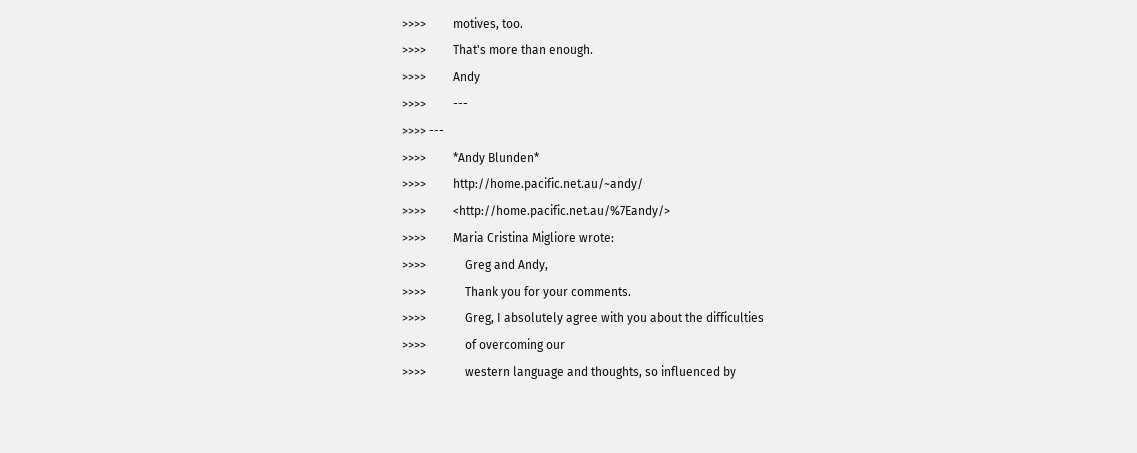>>>>         motives, too.
>>>>         That's more than enough.
>>>>         Andy
>>>>         ---
>>>> ---
>>>>         *Andy Blunden*
>>>>         http://home.pacific.net.au/~andy/
>>>>         <http://home.pacific.net.au/%7Eandy/>
>>>>         Maria Cristina Migliore wrote:
>>>>             Greg and Andy,
>>>>             Thank you for your comments.
>>>>             Greg, I absolutely agree with you about the difficulties
>>>>             of overcoming our
>>>>             western language and thoughts, so influenced by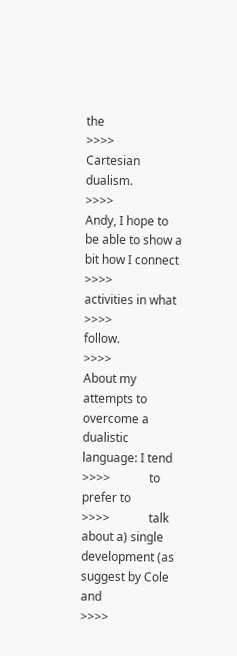the
>>>>             Cartesian dualism.
>>>>             Andy, I hope to be able to show a bit how I connect
>>>>             activities in what
>>>>             follow.
>>>>             About my attempts to overcome a dualistic language: I tend
>>>>             to prefer to
>>>>             talk about a) single development (as suggest by Cole and
>>>>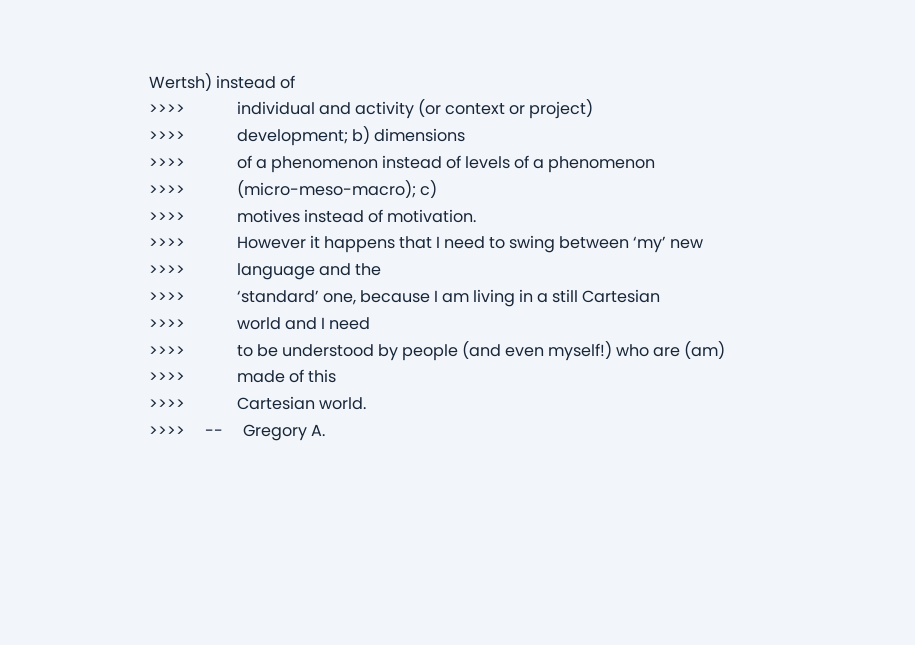Wertsh) instead of
>>>>             individual and activity (or context or project)
>>>>             development; b) dimensions
>>>>             of a phenomenon instead of levels of a phenomenon
>>>>             (micro-meso-macro); c)
>>>>             motives instead of motivation.
>>>>             However it happens that I need to swing between ‘my’ new
>>>>             language and the
>>>>             ‘standard’ one, because I am living in a still Cartesian
>>>>             world and I need
>>>>             to be understood by people (and even myself!) who are (am)
>>>>             made of this
>>>>             Cartesian world.
>>>>     --     Gregory A.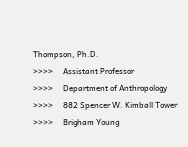Thompson, Ph.D.
>>>>     Assistant Professor
>>>>     Department of Anthropology
>>>>     882 Spencer W. Kimball Tower
>>>>     Brigham Young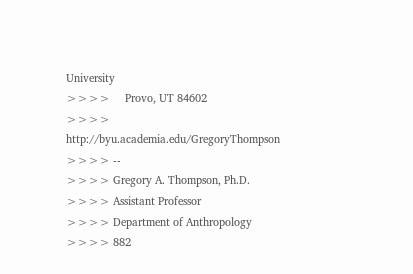University
>>>>     Provo, UT 84602
>>>>     http://byu.academia.edu/GregoryThompson
>>>> --
>>>> Gregory A. Thompson, Ph.D.
>>>> Assistant Professor
>>>> Department of Anthropology
>>>> 882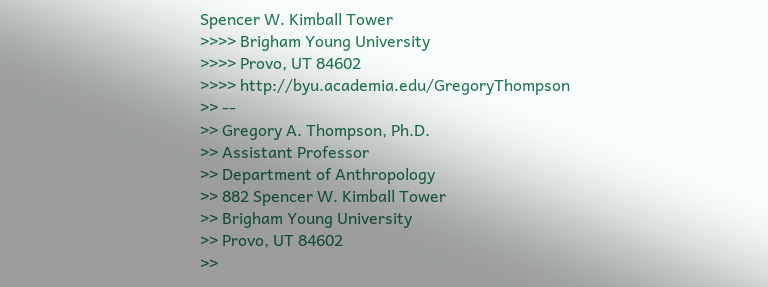Spencer W. Kimball Tower
>>>> Brigham Young University
>>>> Provo, UT 84602
>>>> http://byu.academia.edu/GregoryThompson
>> --
>> Gregory A. Thompson, Ph.D.
>> Assistant Professor
>> Department of Anthropology
>> 882 Spencer W. Kimball Tower
>> Brigham Young University
>> Provo, UT 84602
>>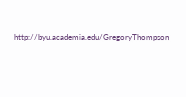http://byu.academia.edu/GregoryThompson